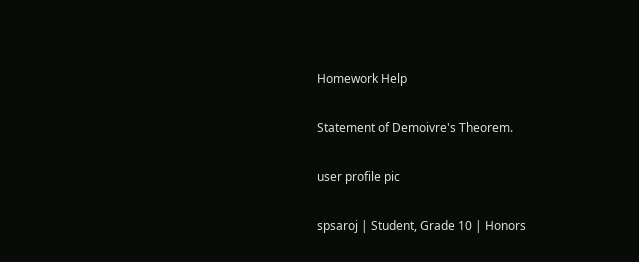Homework Help

Statement of Demoivre's Theorem.

user profile pic

spsaroj | Student, Grade 10 | Honors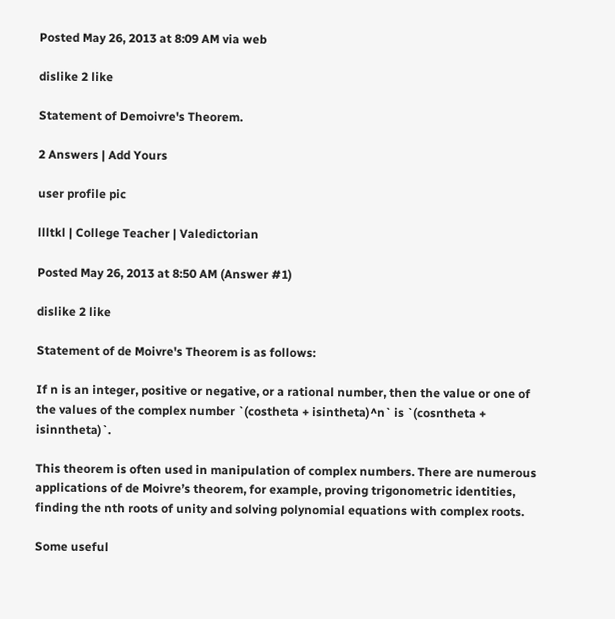Posted May 26, 2013 at 8:09 AM via web

dislike 2 like

Statement of Demoivre's Theorem.

2 Answers | Add Yours

user profile pic

llltkl | College Teacher | Valedictorian

Posted May 26, 2013 at 8:50 AM (Answer #1)

dislike 2 like

Statement of de Moivre's Theorem is as follows:

If n is an integer, positive or negative, or a rational number, then the value or one of the values of the complex number `(costheta + isintheta)^n` is `(cosntheta + isinntheta)`.

This theorem is often used in manipulation of complex numbers. There are numerous applications of de Moivre’s theorem, for example, proving trigonometric identities, finding the nth roots of unity and solving polynomial equations with complex roots.

Some useful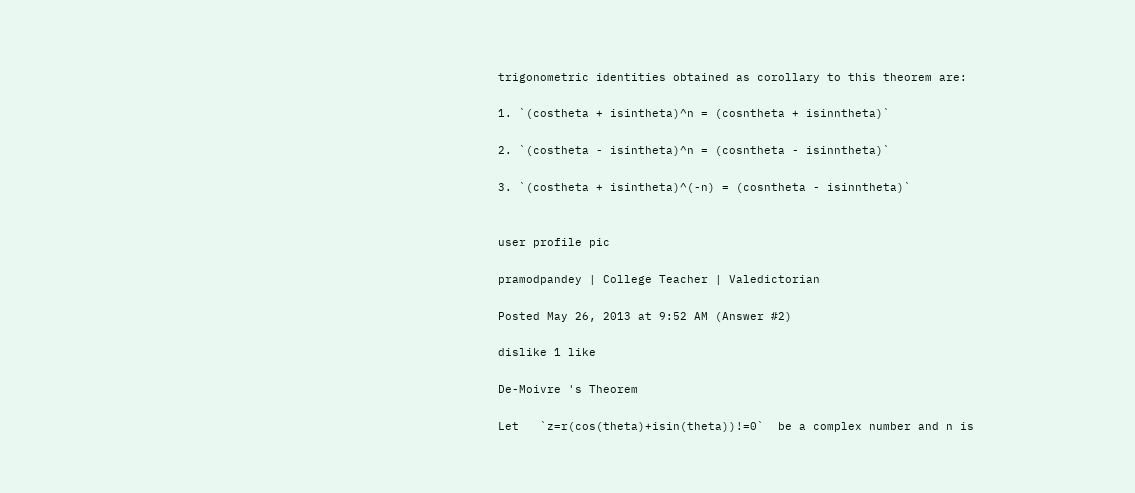trigonometric identities obtained as corollary to this theorem are:

1. `(costheta + isintheta)^n = (cosntheta + isinntheta)`

2. `(costheta - isintheta)^n = (cosntheta - isinntheta)`

3. `(costheta + isintheta)^(-n) = (cosntheta - isinntheta)`


user profile pic

pramodpandey | College Teacher | Valedictorian

Posted May 26, 2013 at 9:52 AM (Answer #2)

dislike 1 like

De-Moivre 's Theorem

Let   `z=r(cos(theta)+isin(theta))!=0`  be a complex number and n is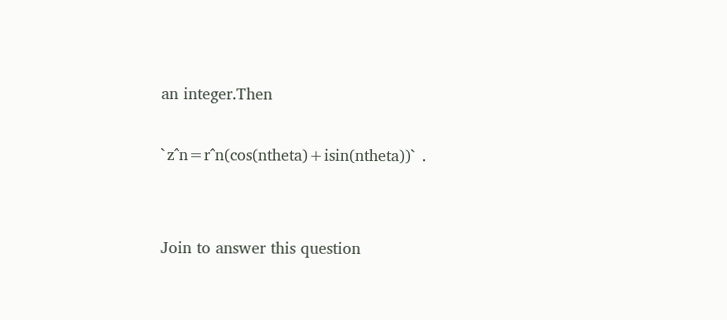an integer.Then

`z^n=r^n(cos(ntheta)+isin(ntheta))` .


Join to answer this question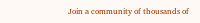Join a community of thousands of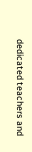dedicated teachers and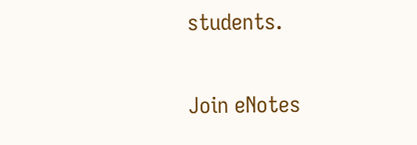students.

Join eNotes